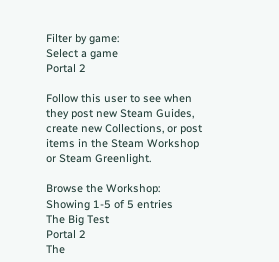Filter by game:
Select a game
Portal 2

Follow this user to see when they post new Steam Guides, create new Collections, or post items in the Steam Workshop or Steam Greenlight.

Browse the Workshop:
Showing 1-5 of 5 entries
The Big Test
Portal 2
The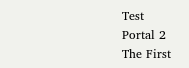Test
Portal 2
The First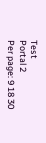Test
Portal 2
Per page: 9 18 30